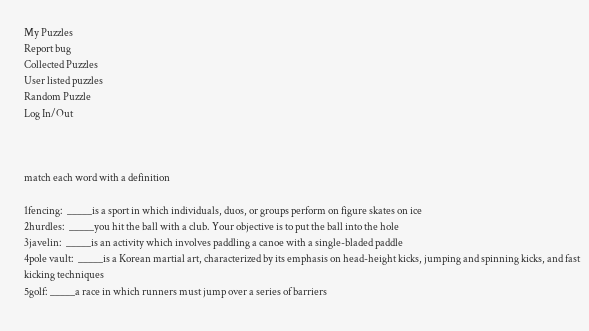My Puzzles
Report bug
Collected Puzzles
User listed puzzles
Random Puzzle
Log In/Out



match each word with a definition

1fencing:  _____is a sport in which individuals, duos, or groups perform on figure skates on ice
2hurdles:  _____you hit the ball with a club. Your objective is to put the ball into the hole
3javelin:  _____is an activity which involves paddling a canoe with a single-bladed paddle
4pole vault:  _____is a Korean martial art, characterized by its emphasis on head-height kicks, jumping and spinning kicks, and fast kicking techniques
5golf: _____a race in which runners must jump over a series of barriers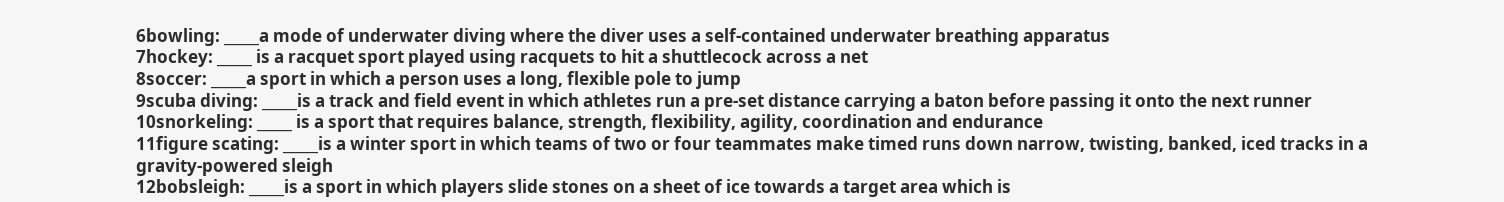6bowling: _____a mode of underwater diving where the diver uses a self-contained underwater breathing apparatus
7hockey: _____ is a racquet sport played using racquets to hit a shuttlecock across a net
8soccer: _____a sport in which a person uses a long, flexible pole to jump
9scuba diving: _____is a track and field event in which athletes run a pre-set distance carrying a baton before passing it onto the next runner
10snorkeling: _____ is a sport that requires balance, strength, flexibility, agility, coordination and endurance
11figure scating: _____is a winter sport in which teams of two or four teammates make timed runs down narrow, twisting, banked, iced tracks in a gravity-powered sleigh
12bobsleigh: _____is a sport in which players slide stones on a sheet of ice towards a target area which is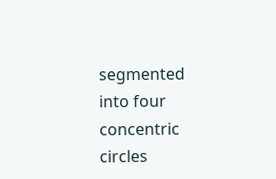segmented into four concentric circles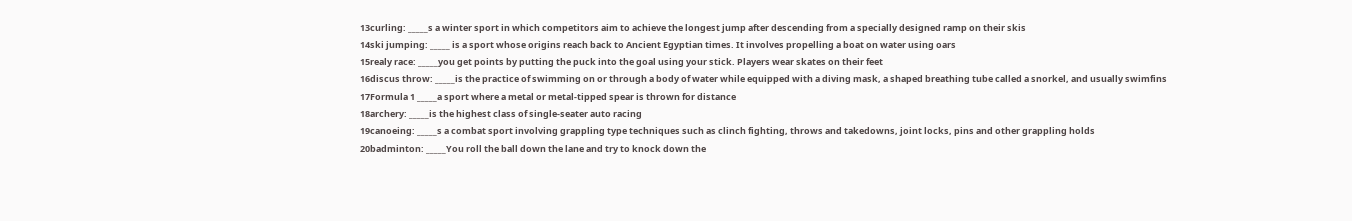13curling: _____s a winter sport in which competitors aim to achieve the longest jump after descending from a specially designed ramp on their skis
14ski jumping: _____ is a sport whose origins reach back to Ancient Egyptian times. It involves propelling a boat on water using oars
15realy race: _____you get points by putting the puck into the goal using your stick. Players wear skates on their feet
16discus throw: _____is the practice of swimming on or through a body of water while equipped with a diving mask, a shaped breathing tube called a snorkel, and usually swimfins
17Formula 1 _____a sport where a metal or metal-tipped spear is thrown for distance
18archery: _____is the highest class of single-seater auto racing
19canoeing: _____s a combat sport involving grappling type techniques such as clinch fighting, throws and takedowns, joint locks, pins and other grappling holds
20badminton: _____You roll the ball down the lane and try to knock down the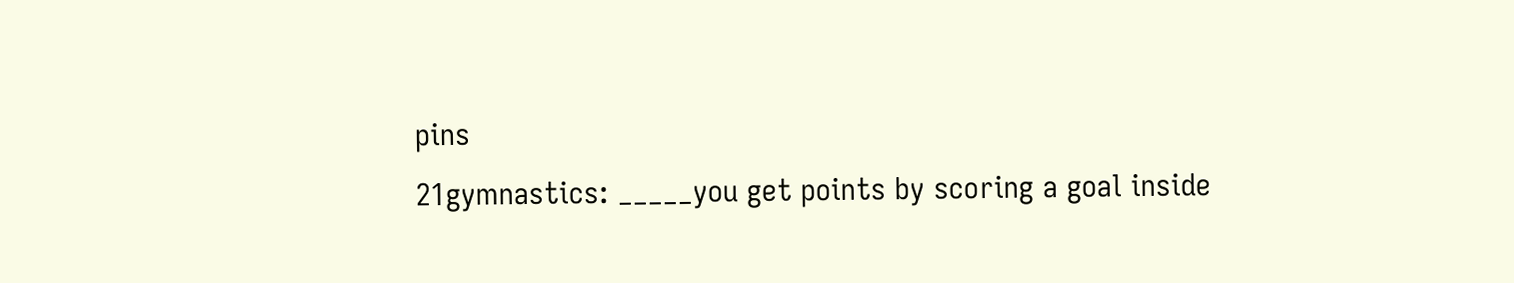pins
21gymnastics: _____you get points by scoring a goal inside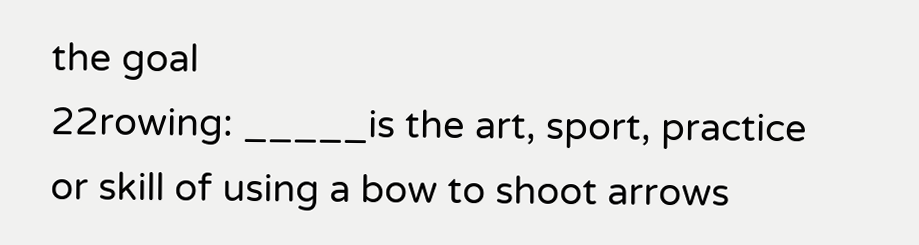the goal
22rowing: _____is the art, sport, practice or skill of using a bow to shoot arrows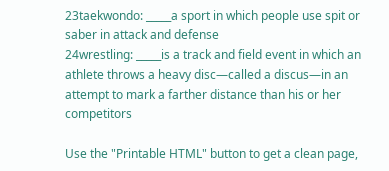23taekwondo: _____a sport in which people use spit or saber in attack and defense
24wrestling: _____is a track and field event in which an athlete throws a heavy disc—called a discus—in an attempt to mark a farther distance than his or her competitors

Use the "Printable HTML" button to get a clean page,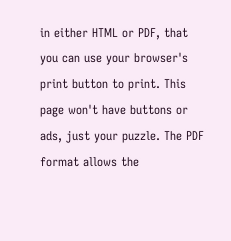in either HTML or PDF, that you can use your browser's print button to print. This page won't have buttons or ads, just your puzzle. The PDF format allows the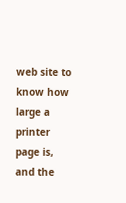web site to know how large a printer page is, and the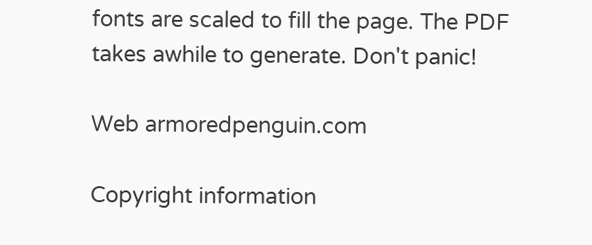fonts are scaled to fill the page. The PDF takes awhile to generate. Don't panic!

Web armoredpenguin.com

Copyright information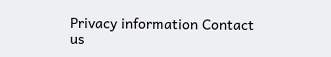Privacy information Contact us